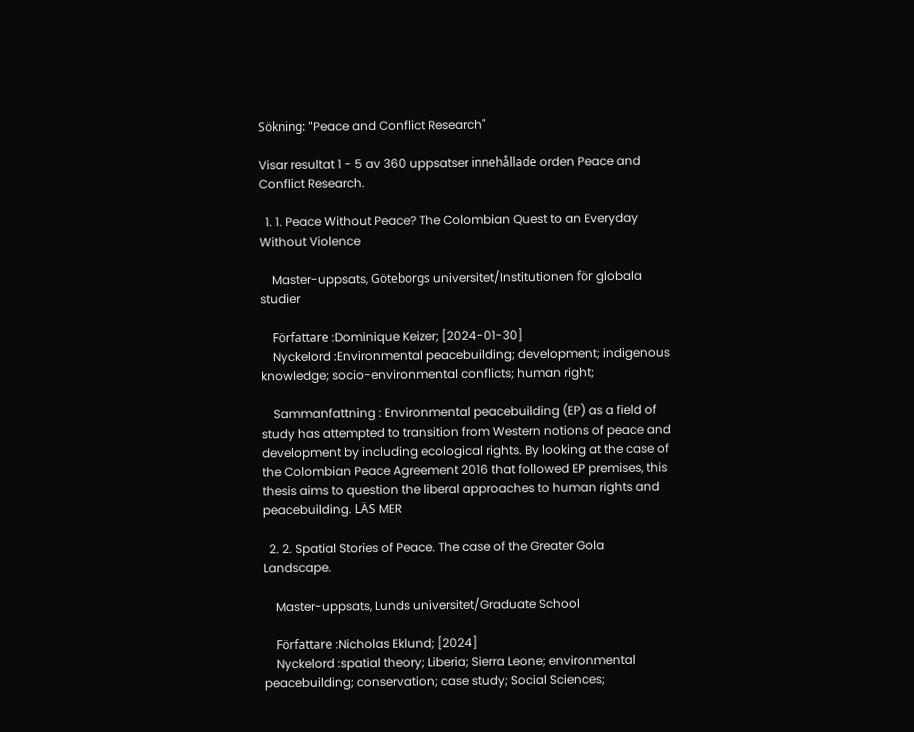Sökning: "Peace and Conflict Research"

Visar resultat 1 - 5 av 360 uppsatser innehållade orden Peace and Conflict Research.

  1. 1. Peace Without Peace? The Colombian Quest to an Everyday Without Violence

    Master-uppsats, Göteborgs universitet/Institutionen för globala studier

    Författare :Dominique Keizer; [2024-01-30]
    Nyckelord :Environmental peacebuilding; development; indigenous knowledge; socio-environmental conflicts; human right;

    Sammanfattning : Environmental peacebuilding (EP) as a field of study has attempted to transition from Western notions of peace and development by including ecological rights. By looking at the case of the Colombian Peace Agreement 2016 that followed EP premises, this thesis aims to question the liberal approaches to human rights and peacebuilding. LÄS MER

  2. 2. Spatial Stories of Peace. The case of the Greater Gola Landscape.

    Master-uppsats, Lunds universitet/Graduate School

    Författare :Nicholas Eklund; [2024]
    Nyckelord :spatial theory; Liberia; Sierra Leone; environmental peacebuilding; conservation; case study; Social Sciences;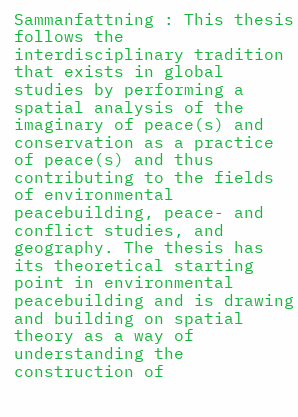Sammanfattning : This thesis follows the interdisciplinary tradition that exists in global studies by performing a spatial analysis of the imaginary of peace(s) and conservation as a practice of peace(s) and thus contributing to the fields of environmental peacebuilding, peace- and conflict studies, and geography. The thesis has its theoretical starting point in environmental peacebuilding and is drawing and building on spatial theory as a way of understanding the construction of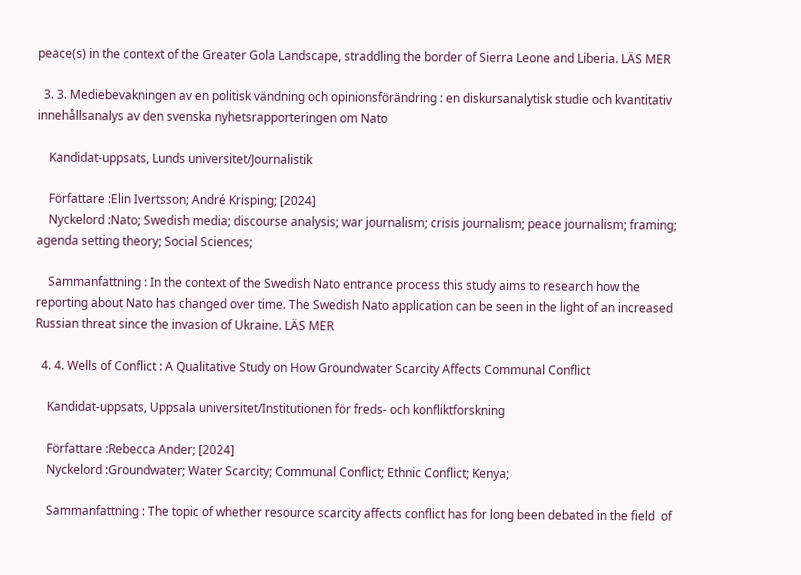peace(s) in the context of the Greater Gola Landscape, straddling the border of Sierra Leone and Liberia. LÄS MER

  3. 3. Mediebevakningen av en politisk vändning och opinionsförändring : en diskursanalytisk studie och kvantitativ innehållsanalys av den svenska nyhetsrapporteringen om Nato

    Kandidat-uppsats, Lunds universitet/Journalistik

    Författare :Elin Ivertsson; André Krisping; [2024]
    Nyckelord :Nato; Swedish media; discourse analysis; war journalism; crisis journalism; peace journalism; framing; agenda setting theory; Social Sciences;

    Sammanfattning : In the context of the Swedish Nato entrance process this study aims to research how the reporting about Nato has changed over time. The Swedish Nato application can be seen in the light of an increased Russian threat since the invasion of Ukraine. LÄS MER

  4. 4. Wells of Conflict : A Qualitative Study on How Groundwater Scarcity Affects Communal Conflict

    Kandidat-uppsats, Uppsala universitet/Institutionen för freds- och konfliktforskning

    Författare :Rebecca Ander; [2024]
    Nyckelord :Groundwater; Water Scarcity; Communal Conflict; Ethnic Conflict; Kenya;

    Sammanfattning : The topic of whether resource scarcity affects conflict has for long been debated in the field  of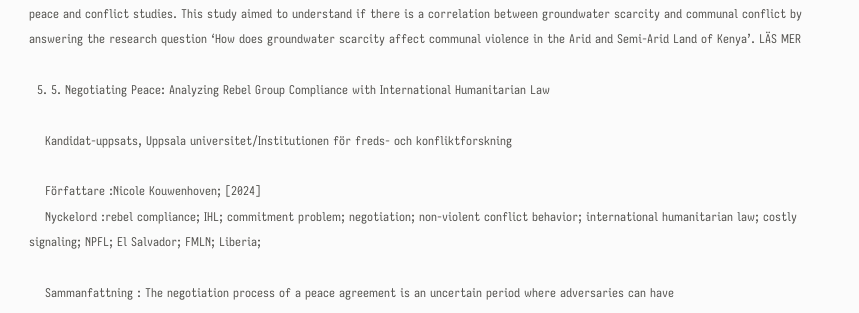peace and conflict studies. This study aimed to understand if there is a correlation between groundwater scarcity and communal conflict by answering the research question ‘How does groundwater scarcity affect communal violence in the Arid and Semi-Arid Land of Kenya’. LÄS MER

  5. 5. Negotiating Peace: Analyzing Rebel Group Compliance with International Humanitarian Law

    Kandidat-uppsats, Uppsala universitet/Institutionen för freds- och konfliktforskning

    Författare :Nicole Kouwenhoven; [2024]
    Nyckelord :rebel compliance; IHL; commitment problem; negotiation; non-violent conflict behavior; international humanitarian law; costly signaling; NPFL; El Salvador; FMLN; Liberia;

    Sammanfattning : The negotiation process of a peace agreement is an uncertain period where adversaries can have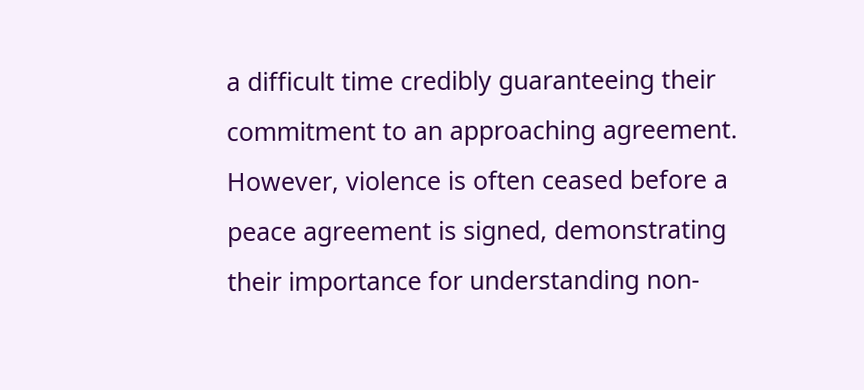a difficult time credibly guaranteeing their commitment to an approaching agreement. However, violence is often ceased before a peace agreement is signed, demonstrating their importance for understanding non-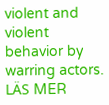violent and violent behavior by warring actors. LÄS MER